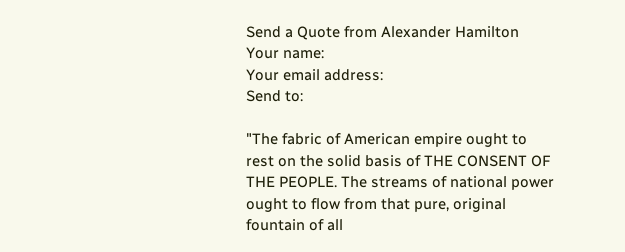Send a Quote from Alexander Hamilton
Your name:
Your email address:
Send to:

"The fabric of American empire ought to rest on the solid basis of THE CONSENT OF THE PEOPLE. The streams of national power ought to flow from that pure, original fountain of all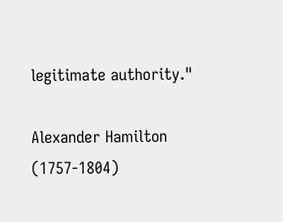legitimate authority."

Alexander Hamilton
(1757-1804)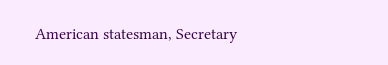American statesman, Secretary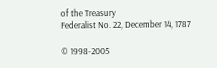of the Treasury
Federalist No. 22, December 14, 1787

© 1998-2005